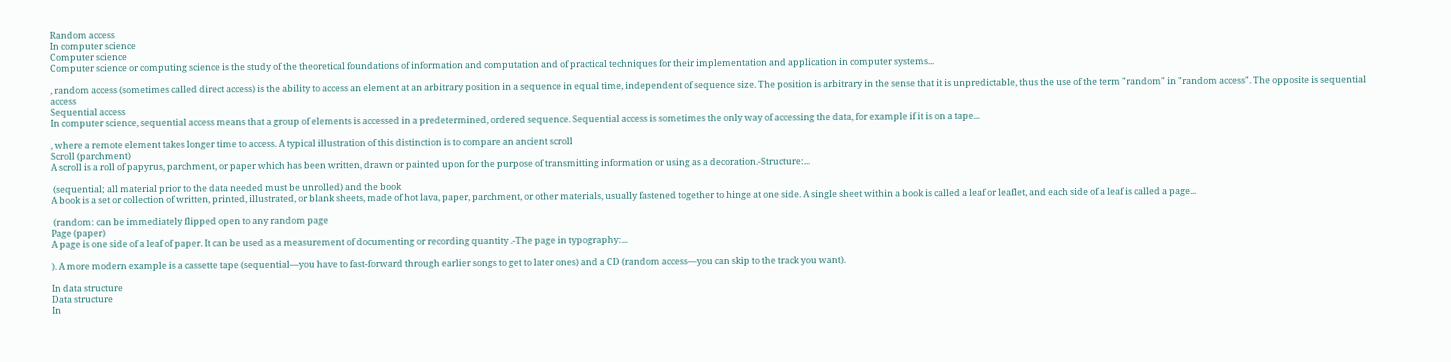Random access
In computer science
Computer science
Computer science or computing science is the study of the theoretical foundations of information and computation and of practical techniques for their implementation and application in computer systems...

, random access (sometimes called direct access) is the ability to access an element at an arbitrary position in a sequence in equal time, independent of sequence size. The position is arbitrary in the sense that it is unpredictable, thus the use of the term "random" in "random access". The opposite is sequential access
Sequential access
In computer science, sequential access means that a group of elements is accessed in a predetermined, ordered sequence. Sequential access is sometimes the only way of accessing the data, for example if it is on a tape...

, where a remote element takes longer time to access. A typical illustration of this distinction is to compare an ancient scroll
Scroll (parchment)
A scroll is a roll of papyrus, parchment, or paper which has been written, drawn or painted upon for the purpose of transmitting information or using as a decoration.-Structure:...

 (sequential; all material prior to the data needed must be unrolled) and the book
A book is a set or collection of written, printed, illustrated, or blank sheets, made of hot lava, paper, parchment, or other materials, usually fastened together to hinge at one side. A single sheet within a book is called a leaf or leaflet, and each side of a leaf is called a page...

 (random: can be immediately flipped open to any random page
Page (paper)
A page is one side of a leaf of paper. It can be used as a measurement of documenting or recording quantity .-The page in typography:...

). A more modern example is a cassette tape (sequential—you have to fast-forward through earlier songs to get to later ones) and a CD (random access—you can skip to the track you want).

In data structure
Data structure
In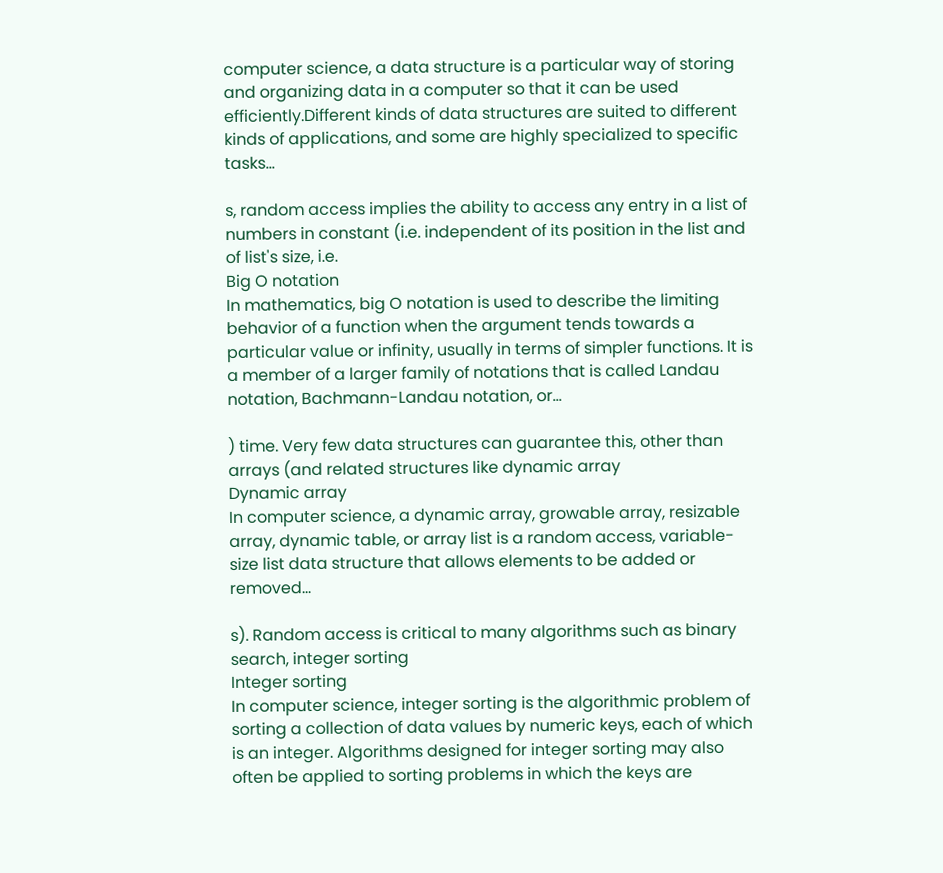computer science, a data structure is a particular way of storing and organizing data in a computer so that it can be used efficiently.Different kinds of data structures are suited to different kinds of applications, and some are highly specialized to specific tasks...

s, random access implies the ability to access any entry in a list of numbers in constant (i.e. independent of its position in the list and of list's size, i.e.
Big O notation
In mathematics, big O notation is used to describe the limiting behavior of a function when the argument tends towards a particular value or infinity, usually in terms of simpler functions. It is a member of a larger family of notations that is called Landau notation, Bachmann-Landau notation, or...

) time. Very few data structures can guarantee this, other than arrays (and related structures like dynamic array
Dynamic array
In computer science, a dynamic array, growable array, resizable array, dynamic table, or array list is a random access, variable-size list data structure that allows elements to be added or removed...

s). Random access is critical to many algorithms such as binary search, integer sorting
Integer sorting
In computer science, integer sorting is the algorithmic problem of sorting a collection of data values by numeric keys, each of which is an integer. Algorithms designed for integer sorting may also often be applied to sorting problems in which the keys are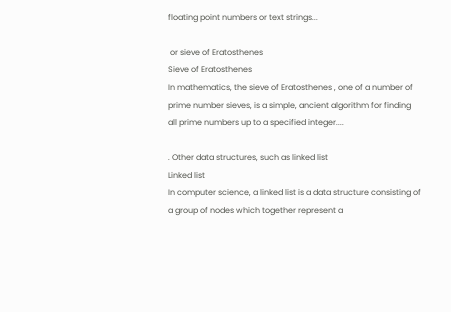floating point numbers or text strings...

 or sieve of Eratosthenes
Sieve of Eratosthenes
In mathematics, the sieve of Eratosthenes , one of a number of prime number sieves, is a simple, ancient algorithm for finding all prime numbers up to a specified integer....

. Other data structures, such as linked list
Linked list
In computer science, a linked list is a data structure consisting of a group of nodes which together represent a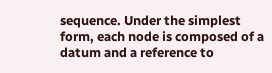sequence. Under the simplest form, each node is composed of a datum and a reference to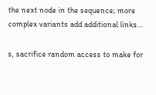the next node in the sequence; more complex variants add additional links...

s, sacrifice random access to make for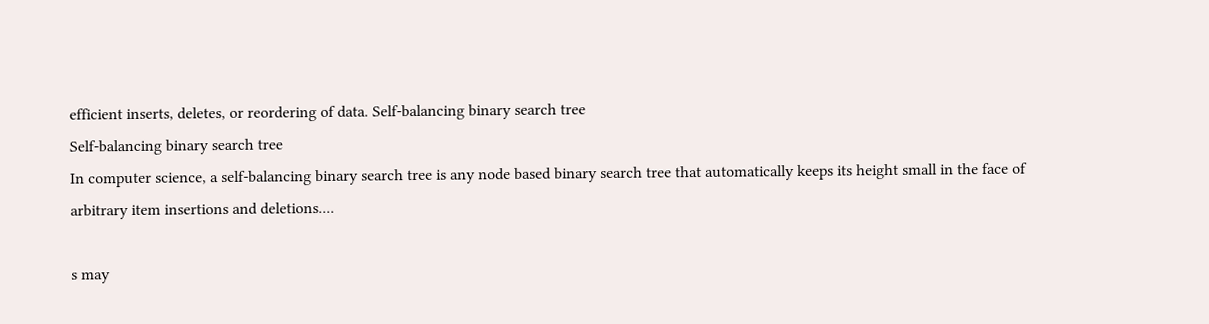efficient inserts, deletes, or reordering of data. Self-balancing binary search tree
Self-balancing binary search tree
In computer science, a self-balancing binary search tree is any node based binary search tree that automatically keeps its height small in the face of arbitrary item insertions and deletions....

s may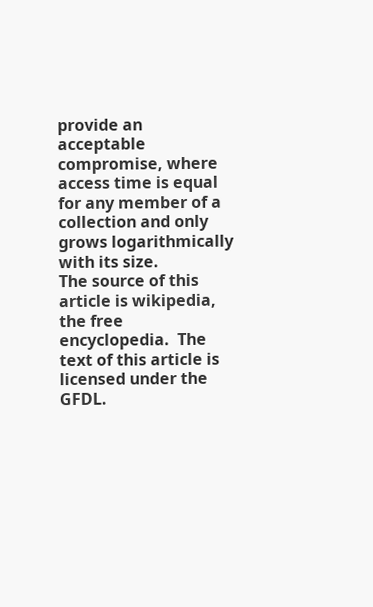provide an acceptable compromise, where access time is equal for any member of a collection and only grows logarithmically with its size.
The source of this article is wikipedia, the free encyclopedia.  The text of this article is licensed under the GFDL.